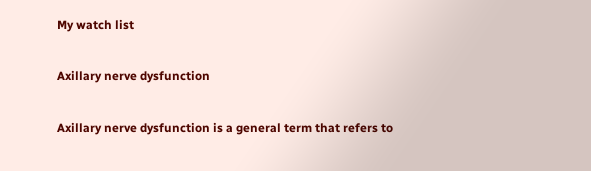My watch list

Axillary nerve dysfunction

Axillary nerve dysfunction is a general term that refers to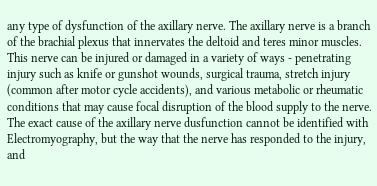any type of dysfunction of the axillary nerve. The axillary nerve is a branch of the brachial plexus that innervates the deltoid and teres minor muscles. This nerve can be injured or damaged in a variety of ways - penetrating injury such as knife or gunshot wounds, surgical trauma, stretch injury (common after motor cycle accidents), and various metabolic or rheumatic conditions that may cause focal disruption of the blood supply to the nerve. The exact cause of the axillary nerve dusfunction cannot be identified with Electromyography, but the way that the nerve has responded to the injury, and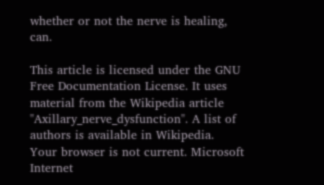whether or not the nerve is healing, can.

This article is licensed under the GNU Free Documentation License. It uses material from the Wikipedia article "Axillary_nerve_dysfunction". A list of authors is available in Wikipedia.
Your browser is not current. Microsoft Internet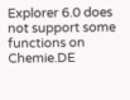Explorer 6.0 does not support some functions on Chemie.DE